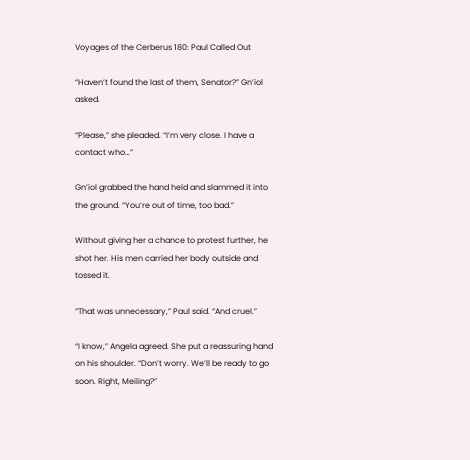Voyages of the Cerberus 180: Paul Called Out

“Haven’t found the last of them, Senator?” Gn’iol asked.

“Please,” she pleaded. “I’m very close. I have a contact who…”

Gn’iol grabbed the hand held and slammed it into the ground. “You’re out of time, too bad.”

Without giving her a chance to protest further, he shot her. His men carried her body outside and tossed it.

“That was unnecessary,” Paul said. “And cruel.”

“I know,” Angela agreed. She put a reassuring hand on his shoulder. “Don’t worry. We’ll be ready to go soon. Right, Meiling?”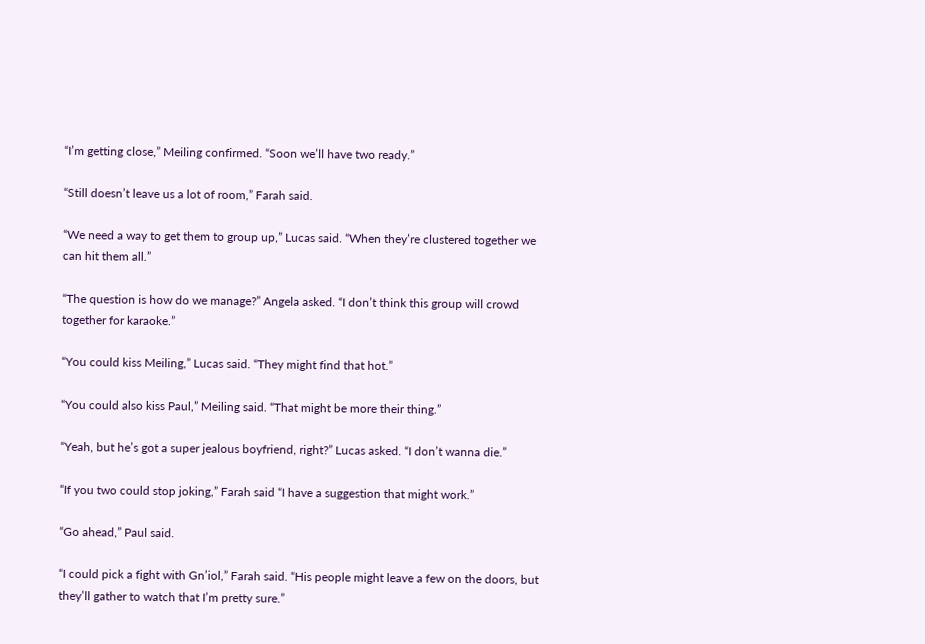“I’m getting close,” Meiling confirmed. “Soon we’ll have two ready.”

“Still doesn’t leave us a lot of room,” Farah said.

“We need a way to get them to group up,” Lucas said. “When they’re clustered together we can hit them all.”

“The question is how do we manage?” Angela asked. “I don’t think this group will crowd together for karaoke.”

“You could kiss Meiling,” Lucas said. “They might find that hot.”

“You could also kiss Paul,” Meiling said. “That might be more their thing.”

“Yeah, but he’s got a super jealous boyfriend, right?” Lucas asked. “I don’t wanna die.”

“If you two could stop joking,” Farah said “I have a suggestion that might work.”

“Go ahead,” Paul said.

“I could pick a fight with Gn’iol,” Farah said. “His people might leave a few on the doors, but they’ll gather to watch that I’m pretty sure.”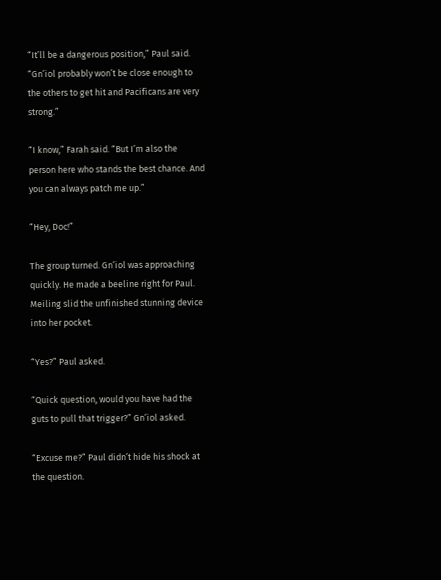“It’ll be a dangerous position,” Paul said. “Gn’iol probably won’t be close enough to the others to get hit and Pacificans are very strong.”

“I know,” Farah said. “But I’m also the person here who stands the best chance. And you can always patch me up.”

“Hey, Doc!”

The group turned. Gn’iol was approaching quickly. He made a beeline right for Paul. Meiling slid the unfinished stunning device into her pocket.

“Yes?” Paul asked.

“Quick question, would you have had the guts to pull that trigger?” Gn’iol asked.

“Excuse me?” Paul didn’t hide his shock at the question.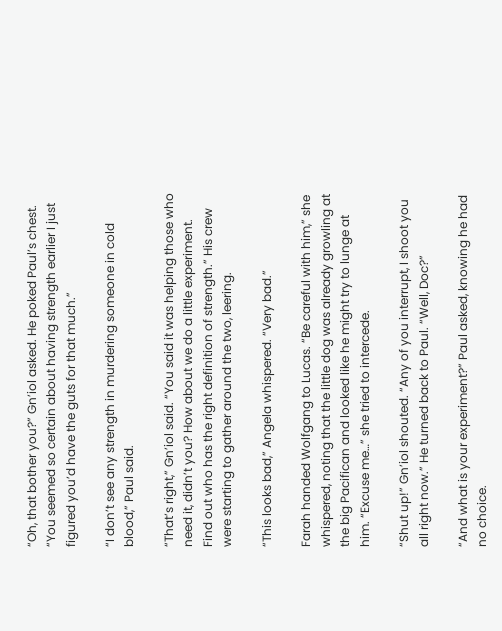“Oh, that bother you?” Gn’iol asked. He poked Paul’s chest. “You seemed so certain about having strength earlier I just figured you’d have the guts for that much.”

“I don’t see any strength in murdering someone in cold blood,” Paul said.

“That’s right,” Gn’iol said. “You said it was helping those who need it, didn’t you? How about we do a little experiment. Find out who has the right definition of strength.” His crew were starting to gather around the two, leering.

“This looks bad,” Angela whispered. “Very bad.”

Farah handed Wolfgang to Lucas. “Be careful with him,” she whispered, noting that the little dog was already growling at the big Pacifican and looked like he might try to lunge at him. “Excuse me…” she tried to intercede.

“Shut up!” Gn’iol shouted. “Any of you interrupt, I shoot you all right now.” He turned back to Paul. “Well, Doc?”

“And what is your experiment?” Paul asked, knowing he had no choice.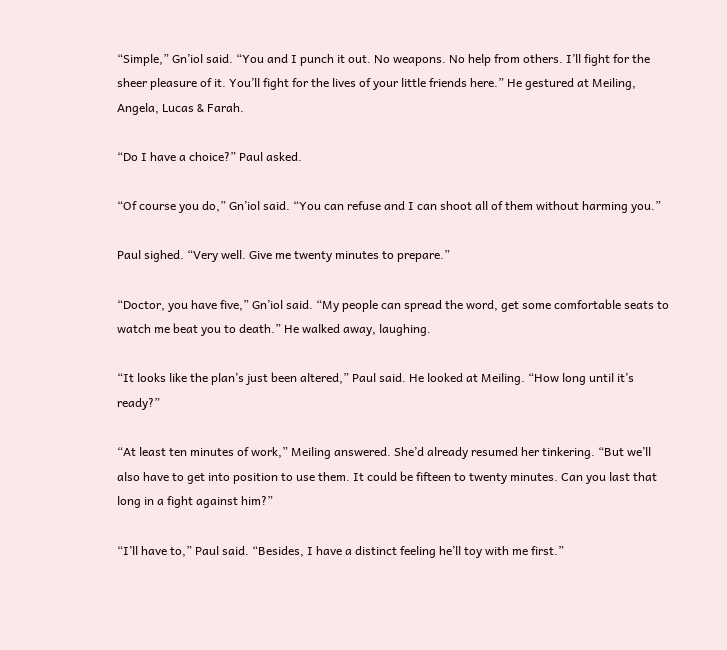“Simple,” Gn’iol said. “You and I punch it out. No weapons. No help from others. I’ll fight for the sheer pleasure of it. You’ll fight for the lives of your little friends here.” He gestured at Meiling, Angela, Lucas & Farah.

“Do I have a choice?” Paul asked.

“Of course you do,” Gn’iol said. “You can refuse and I can shoot all of them without harming you.”

Paul sighed. “Very well. Give me twenty minutes to prepare.”

“Doctor, you have five,” Gn’iol said. “My people can spread the word, get some comfortable seats to watch me beat you to death.” He walked away, laughing.

“It looks like the plan’s just been altered,” Paul said. He looked at Meiling. “How long until it’s ready?”

“At least ten minutes of work,” Meiling answered. She’d already resumed her tinkering. “But we’ll also have to get into position to use them. It could be fifteen to twenty minutes. Can you last that long in a fight against him?”

“I’ll have to,” Paul said. “Besides, I have a distinct feeling he’ll toy with me first.”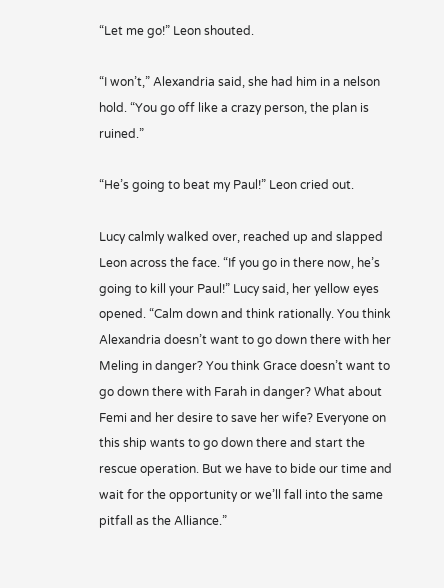“Let me go!” Leon shouted.

“I won’t,” Alexandria said, she had him in a nelson hold. “You go off like a crazy person, the plan is ruined.”

“He’s going to beat my Paul!” Leon cried out.

Lucy calmly walked over, reached up and slapped Leon across the face. “If you go in there now, he’s going to kill your Paul!” Lucy said, her yellow eyes opened. “Calm down and think rationally. You think Alexandria doesn’t want to go down there with her Meling in danger? You think Grace doesn’t want to go down there with Farah in danger? What about Femi and her desire to save her wife? Everyone on this ship wants to go down there and start the rescue operation. But we have to bide our time and wait for the opportunity or we’ll fall into the same pitfall as the Alliance.”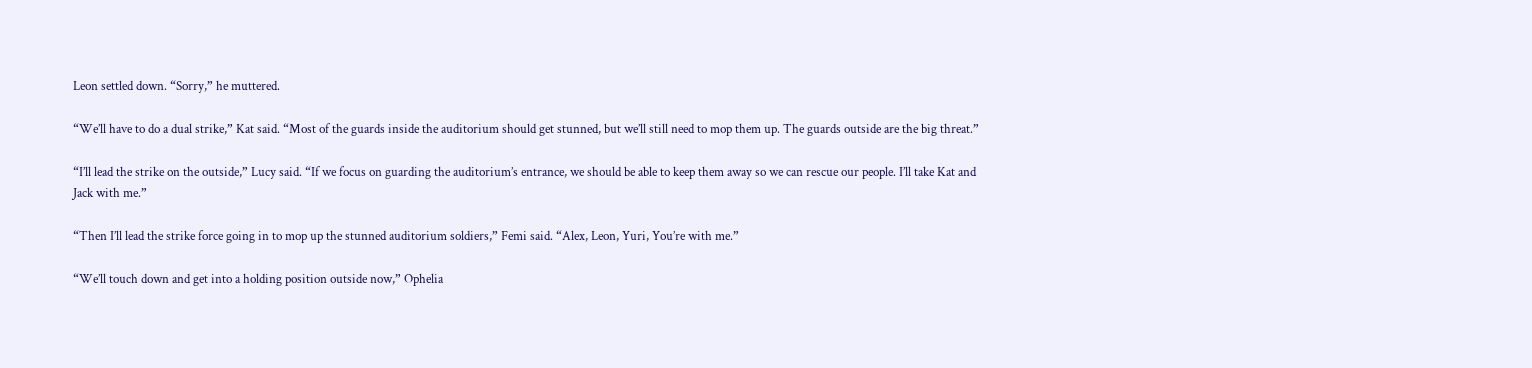Leon settled down. “Sorry,” he muttered.

“We’ll have to do a dual strike,” Kat said. “Most of the guards inside the auditorium should get stunned, but we’ll still need to mop them up. The guards outside are the big threat.”

“I’ll lead the strike on the outside,” Lucy said. “If we focus on guarding the auditorium’s entrance, we should be able to keep them away so we can rescue our people. I’ll take Kat and Jack with me.”

“Then I’ll lead the strike force going in to mop up the stunned auditorium soldiers,” Femi said. “Alex, Leon, Yuri, You’re with me.”

“We’ll touch down and get into a holding position outside now,” Ophelia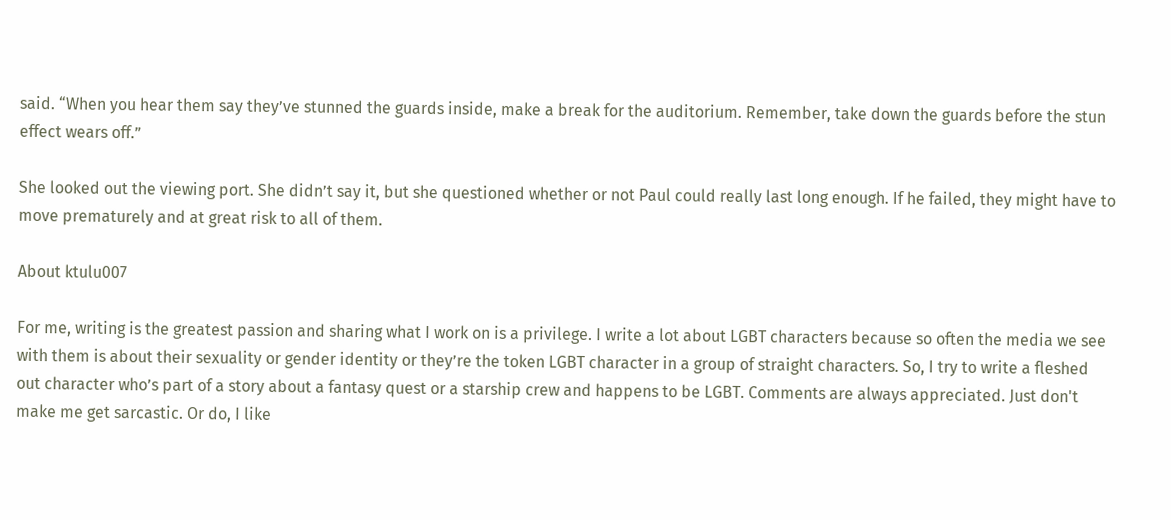said. “When you hear them say they’ve stunned the guards inside, make a break for the auditorium. Remember, take down the guards before the stun effect wears off.”

She looked out the viewing port. She didn’t say it, but she questioned whether or not Paul could really last long enough. If he failed, they might have to move prematurely and at great risk to all of them.

About ktulu007

For me, writing is the greatest passion and sharing what I work on is a privilege. I write a lot about LGBT characters because so often the media we see with them is about their sexuality or gender identity or they’re the token LGBT character in a group of straight characters. So, I try to write a fleshed out character who’s part of a story about a fantasy quest or a starship crew and happens to be LGBT. Comments are always appreciated. Just don't make me get sarcastic. Or do, I like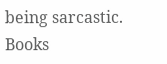being sarcastic. Books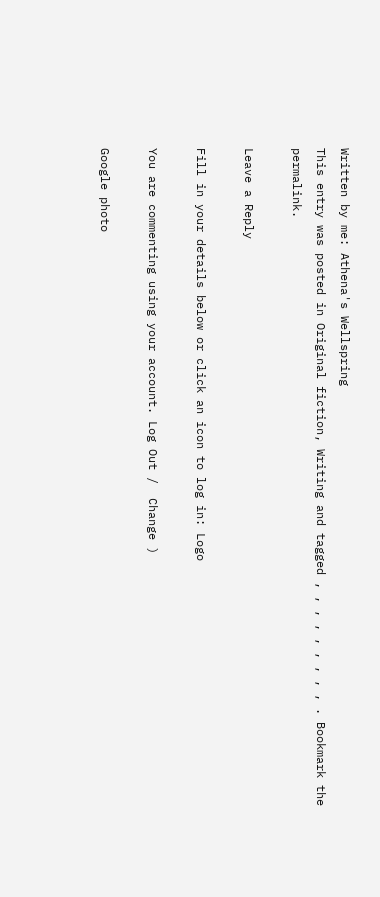Written by me: Athena's Wellspring
This entry was posted in Original fiction, Writing and tagged , , , , , , , , , . Bookmark the permalink.

Leave a Reply

Fill in your details below or click an icon to log in: Logo

You are commenting using your account. Log Out /  Change )

Google photo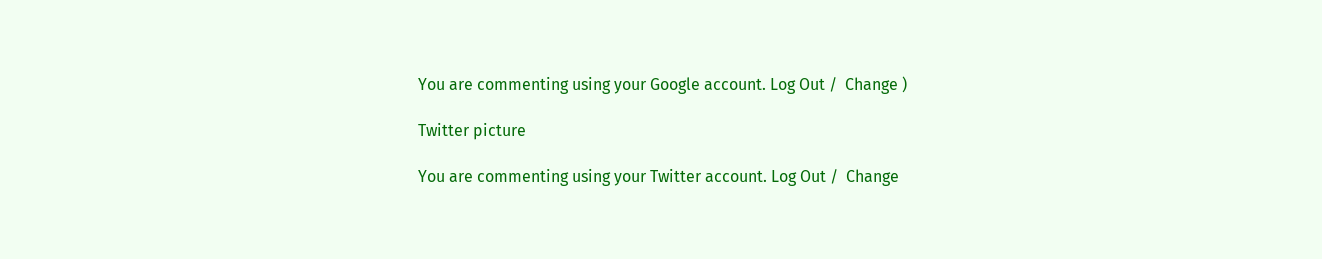You are commenting using your Google account. Log Out /  Change )

Twitter picture

You are commenting using your Twitter account. Log Out /  Change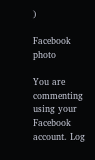)

Facebook photo

You are commenting using your Facebook account. Log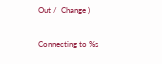Out /  Change )

Connecting to %s